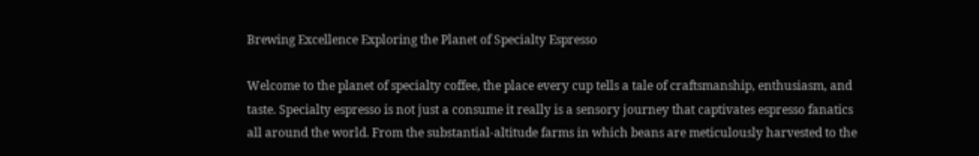Brewing Excellence Exploring the Planet of Specialty Espresso

Welcome to the planet of specialty coffee, the place every cup tells a tale of craftsmanship, enthusiasm, and taste. Specialty espresso is not just a consume it really is a sensory journey that captivates espresso fanatics all around the world. From the substantial-altitude farms in which beans are meticulously harvested to the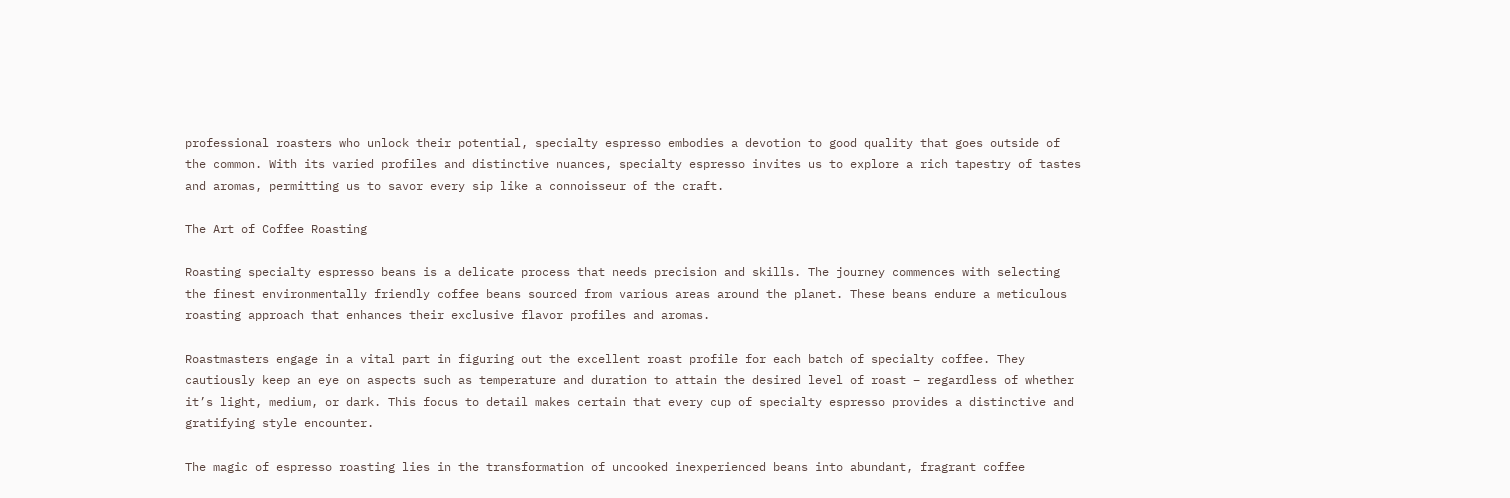professional roasters who unlock their potential, specialty espresso embodies a devotion to good quality that goes outside of the common. With its varied profiles and distinctive nuances, specialty espresso invites us to explore a rich tapestry of tastes and aromas, permitting us to savor every sip like a connoisseur of the craft.

The Art of Coffee Roasting

Roasting specialty espresso beans is a delicate process that needs precision and skills. The journey commences with selecting the finest environmentally friendly coffee beans sourced from various areas around the planet. These beans endure a meticulous roasting approach that enhances their exclusive flavor profiles and aromas.

Roastmasters engage in a vital part in figuring out the excellent roast profile for each batch of specialty coffee. They cautiously keep an eye on aspects such as temperature and duration to attain the desired level of roast – regardless of whether it’s light, medium, or dark. This focus to detail makes certain that every cup of specialty espresso provides a distinctive and gratifying style encounter.

The magic of espresso roasting lies in the transformation of uncooked inexperienced beans into abundant, fragrant coffee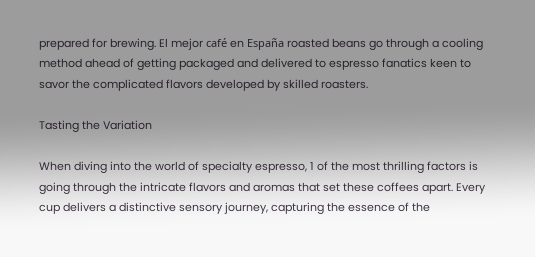prepared for brewing. El mejor café en España roasted beans go through a cooling method ahead of getting packaged and delivered to espresso fanatics keen to savor the complicated flavors developed by skilled roasters.

Tasting the Variation

When diving into the world of specialty espresso, 1 of the most thrilling factors is going through the intricate flavors and aromas that set these coffees apart. Every cup delivers a distinctive sensory journey, capturing the essence of the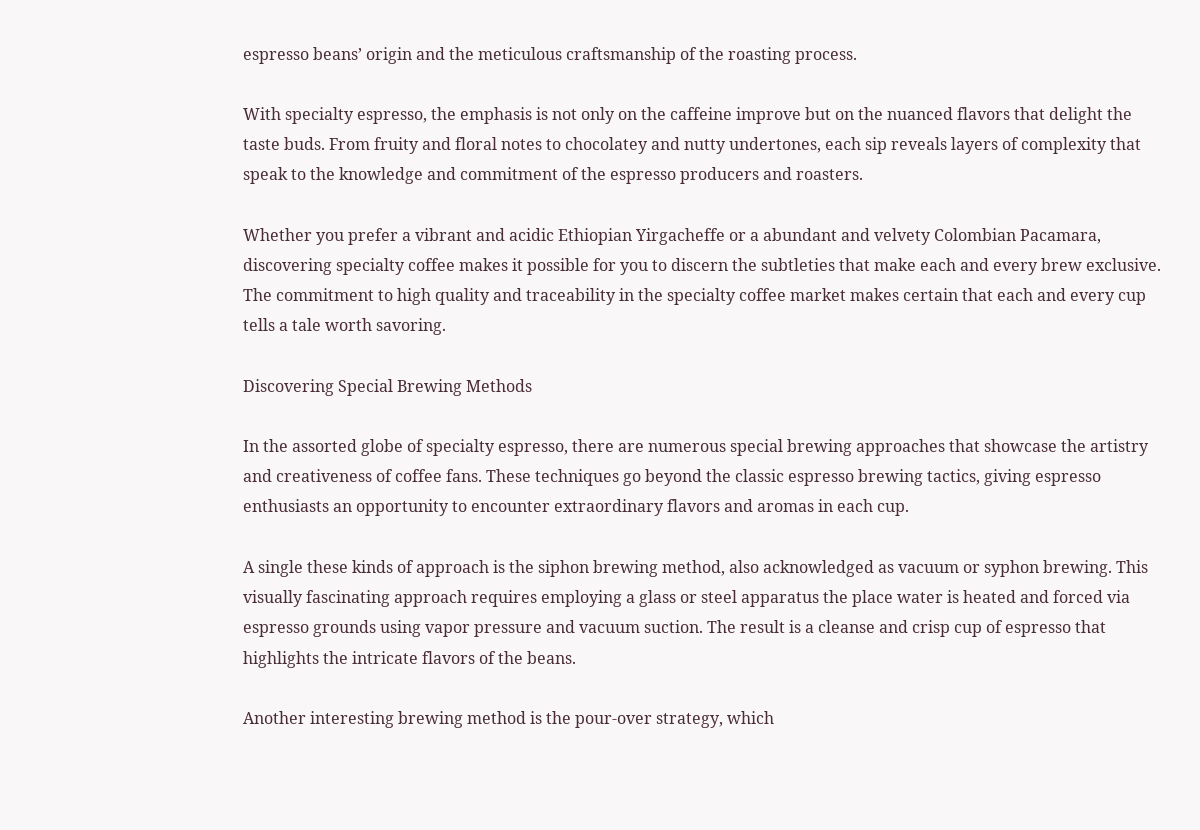espresso beans’ origin and the meticulous craftsmanship of the roasting process.

With specialty espresso, the emphasis is not only on the caffeine improve but on the nuanced flavors that delight the taste buds. From fruity and floral notes to chocolatey and nutty undertones, each sip reveals layers of complexity that speak to the knowledge and commitment of the espresso producers and roasters.

Whether you prefer a vibrant and acidic Ethiopian Yirgacheffe or a abundant and velvety Colombian Pacamara, discovering specialty coffee makes it possible for you to discern the subtleties that make each and every brew exclusive. The commitment to high quality and traceability in the specialty coffee market makes certain that each and every cup tells a tale worth savoring.

Discovering Special Brewing Methods

In the assorted globe of specialty espresso, there are numerous special brewing approaches that showcase the artistry and creativeness of coffee fans. These techniques go beyond the classic espresso brewing tactics, giving espresso enthusiasts an opportunity to encounter extraordinary flavors and aromas in each cup.

A single these kinds of approach is the siphon brewing method, also acknowledged as vacuum or syphon brewing. This visually fascinating approach requires employing a glass or steel apparatus the place water is heated and forced via espresso grounds using vapor pressure and vacuum suction. The result is a cleanse and crisp cup of espresso that highlights the intricate flavors of the beans.

Another interesting brewing method is the pour-over strategy, which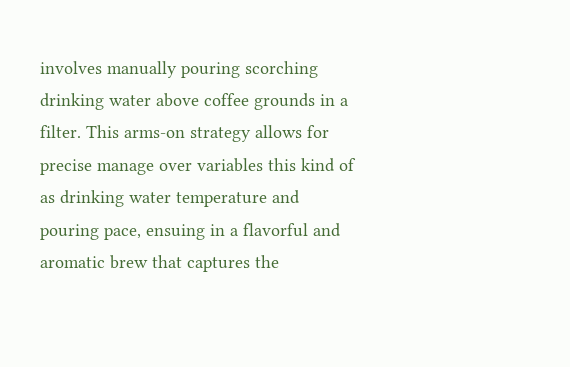involves manually pouring scorching drinking water above coffee grounds in a filter. This arms-on strategy allows for precise manage over variables this kind of as drinking water temperature and pouring pace, ensuing in a flavorful and aromatic brew that captures the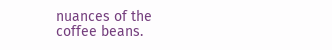nuances of the coffee beans.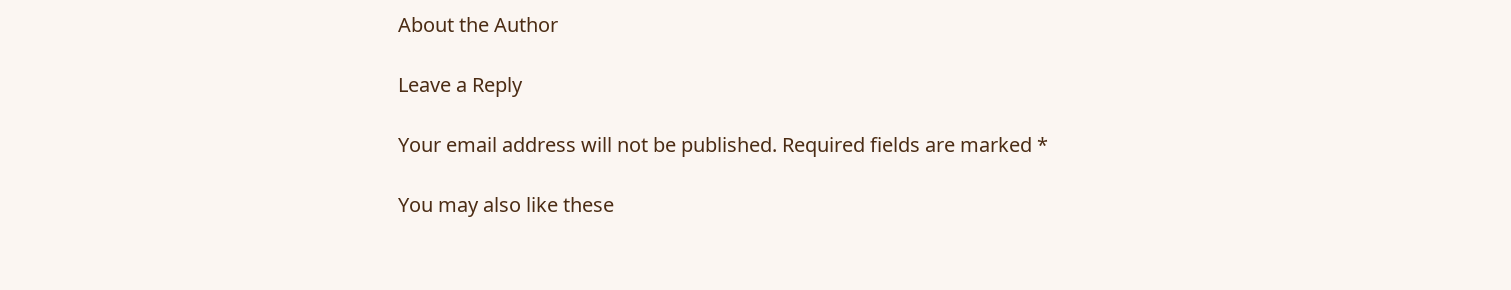About the Author

Leave a Reply

Your email address will not be published. Required fields are marked *

You may also like these